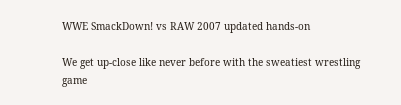WWE SmackDown! vs RAW 2007 updated hands-on

We get up-close like never before with the sweatiest wrestling game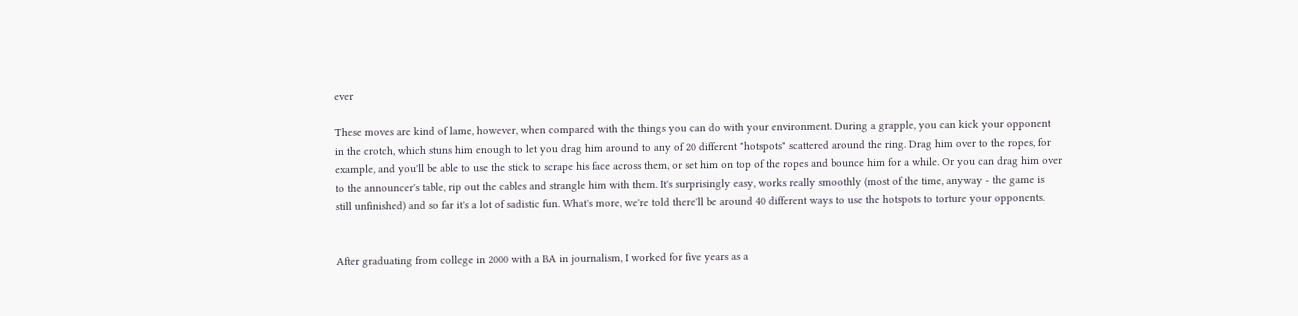ever

These moves are kind of lame, however, when compared with the things you can do with your environment. During a grapple, you can kick your opponent in the crotch, which stuns him enough to let you drag him around to any of 20 different "hotspots" scattered around the ring. Drag him over to the ropes, for example, and you'll be able to use the stick to scrape his face across them, or set him on top of the ropes and bounce him for a while. Or you can drag him over to the announcer's table, rip out the cables and strangle him with them. It's surprisingly easy, works really smoothly (most of the time, anyway - the game is still unfinished) and so far it's a lot of sadistic fun. What's more, we're told there'll be around 40 different ways to use the hotspots to torture your opponents.


After graduating from college in 2000 with a BA in journalism, I worked for five years as a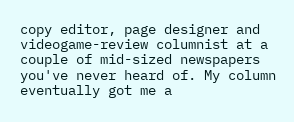copy editor, page designer and videogame-review columnist at a couple of mid-sized newspapers you've never heard of. My column eventually got me a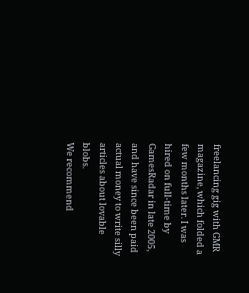freelancing gig with GMR magazine, which folded a few months later. I was hired on full-time by GamesRadar in late 2005, and have since been paid actual money to write silly articles about lovable blobs.
We recommend